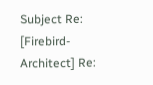Subject Re: [Firebird-Architect] Re: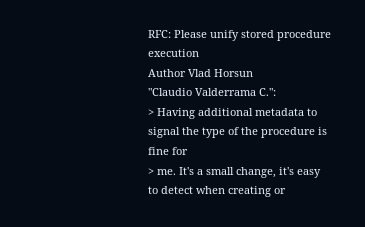RFC: Please unify stored procedure execution
Author Vlad Horsun
"Claudio Valderrama C.":
> Having additional metadata to signal the type of the procedure is fine for
> me. It's a small change, it's easy to detect when creating or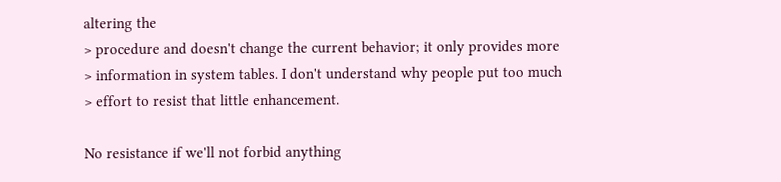altering the
> procedure and doesn't change the current behavior; it only provides more
> information in system tables. I don't understand why people put too much
> effort to resist that little enhancement.

No resistance if we'll not forbid anything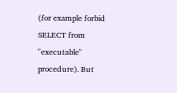(for example forbid SELECT from
"executable" procedure). But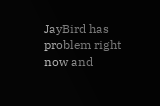JayBird has problem right now and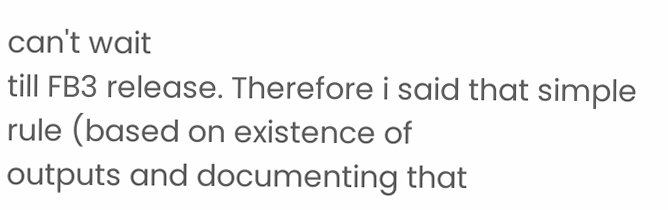can't wait
till FB3 release. Therefore i said that simple rule (based on existence of
outputs and documenting that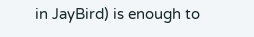in JayBird) is enough to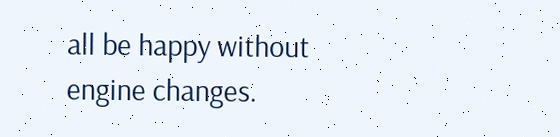all be happy without
engine changes.